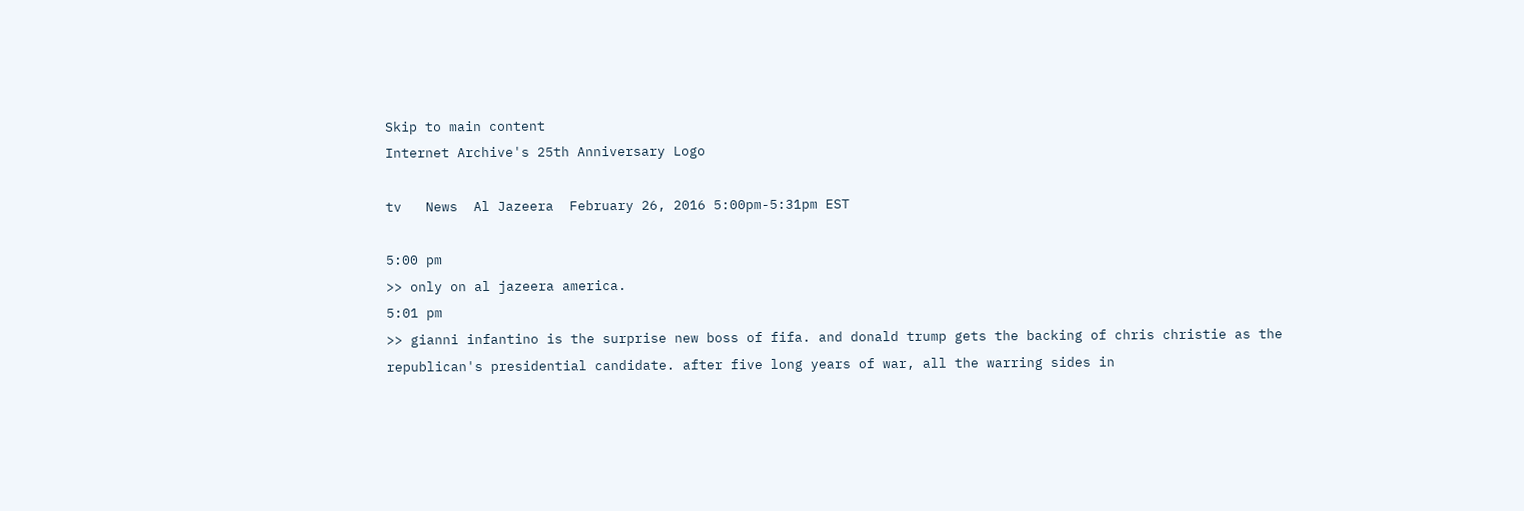Skip to main content
Internet Archive's 25th Anniversary Logo

tv   News  Al Jazeera  February 26, 2016 5:00pm-5:31pm EST

5:00 pm
>> only on al jazeera america.
5:01 pm
>> gianni infantino is the surprise new boss of fifa. and donald trump gets the backing of chris christie as the republican's presidential candidate. after five long years of war, all the warring sides in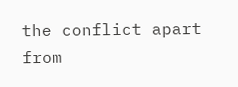the conflict apart from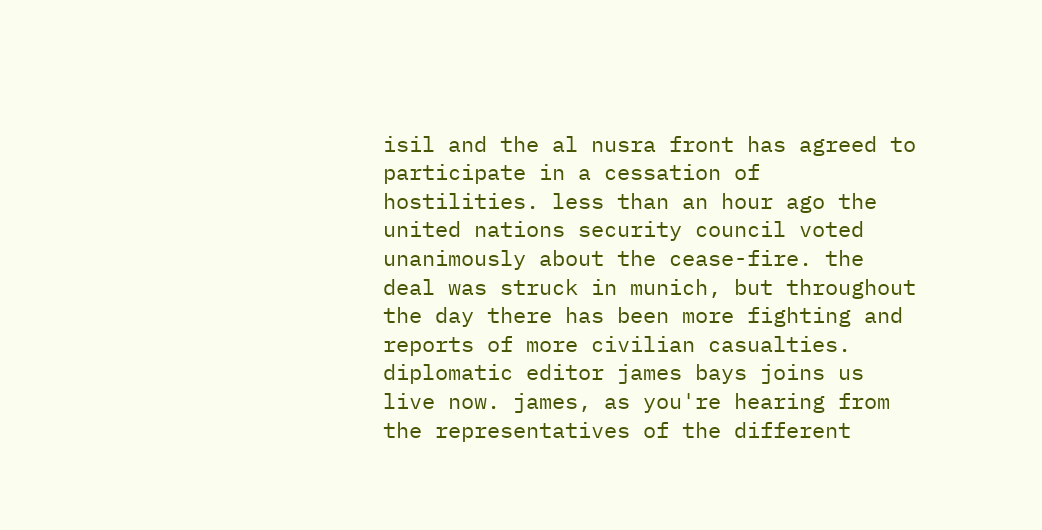isil and the al nusra front has agreed to participate in a cessation of hostilities. less than an hour ago the united nations security council voted unanimously about the cease-fire. the deal was struck in munich, but throughout the day there has been more fighting and reports of more civilian casualties. diplomatic editor james bays joins us live now. james, as you're hearing from the representatives of the different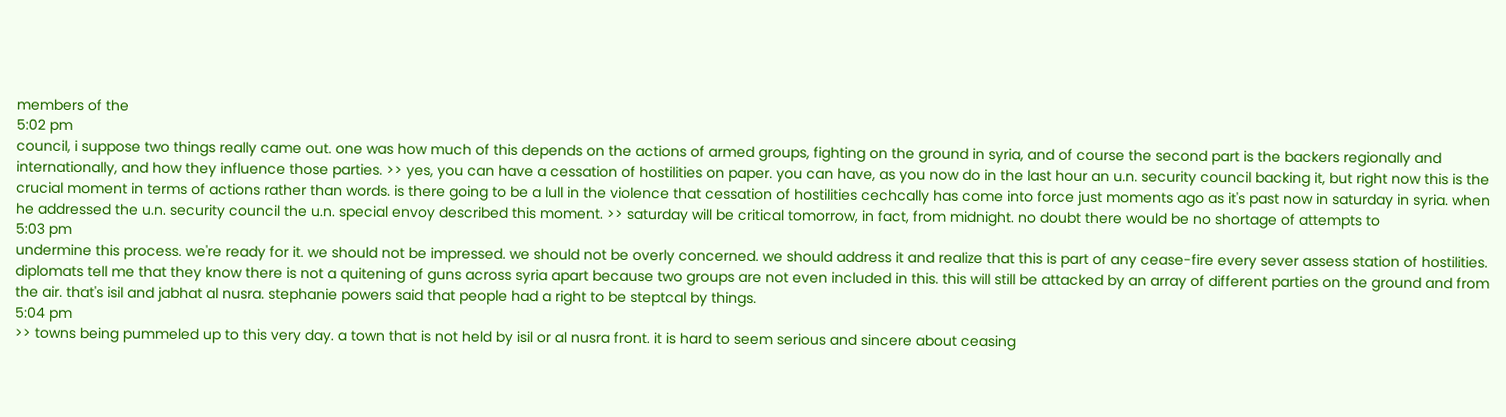members of the
5:02 pm
council, i suppose two things really came out. one was how much of this depends on the actions of armed groups, fighting on the ground in syria, and of course the second part is the backers regionally and internationally, and how they influence those parties. >> yes, you can have a cessation of hostilities on paper. you can have, as you now do in the last hour an u.n. security council backing it, but right now this is the crucial moment in terms of actions rather than words. is there going to be a lull in the violence that cessation of hostilities cechcally has come into force just moments ago as it's past now in saturday in syria. when he addressed the u.n. security council the u.n. special envoy described this moment. >> saturday will be critical tomorrow, in fact, from midnight. no doubt there would be no shortage of attempts to
5:03 pm
undermine this process. we're ready for it. we should not be impressed. we should not be overly concerned. we should address it and realize that this is part of any cease-fire every sever assess station of hostilities. diplomats tell me that they know there is not a quitening of guns across syria apart because two groups are not even included in this. this will still be attacked by an array of different parties on the ground and from the air. that's isil and jabhat al nusra. stephanie powers said that people had a right to be steptcal by things.
5:04 pm
>> towns being pummeled up to this very day. a town that is not held by isil or al nusra front. it is hard to seem serious and sincere about ceasing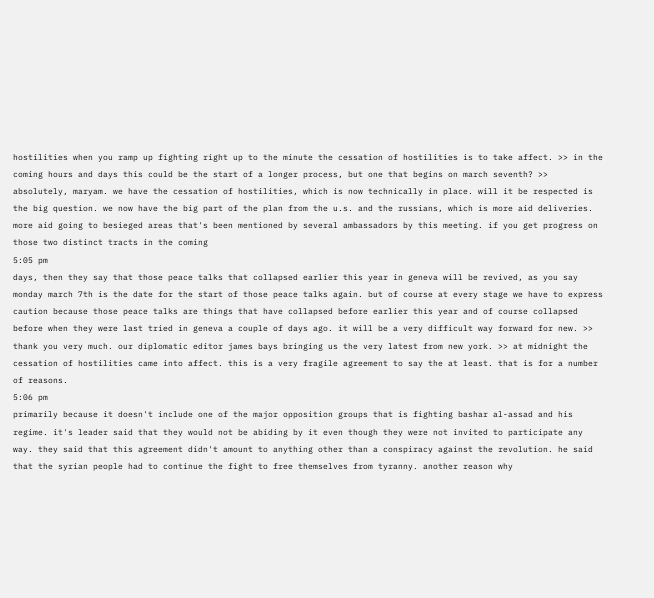hostilities when you ramp up fighting right up to the minute the cessation of hostilities is to take affect. >> in the coming hours and days this could be the start of a longer process, but one that begins on march seventh? >> absolutely, maryam. we have the cessation of hostilities, which is now technically in place. will it be respected is the big question. we now have the big part of the plan from the u.s. and the russians, which is more aid deliveries. more aid going to besieged areas that's been mentioned by several ambassadors by this meeting. if you get progress on those two distinct tracts in the coming
5:05 pm
days, then they say that those peace talks that collapsed earlier this year in geneva will be revived, as you say monday march 7th is the date for the start of those peace talks again. but of course at every stage we have to express caution because those peace talks are things that have collapsed before earlier this year and of course collapsed before when they were last tried in geneva a couple of days ago. it will be a very difficult way forward for new. >> thank you very much. our diplomatic editor james bays bringing us the very latest from new york. >> at midnight the cessation of hostilities came into affect. this is a very fragile agreement to say the at least. that is for a number of reasons.
5:06 pm
primarily because it doesn't include one of the major opposition groups that is fighting bashar al-assad and his regime. it's leader said that they would not be abiding by it even though they were not invited to participate any way. they said that this agreement didn't amount to anything other than a conspiracy against the revolution. he said that the syrian people had to continue the fight to free themselves from tyranny. another reason why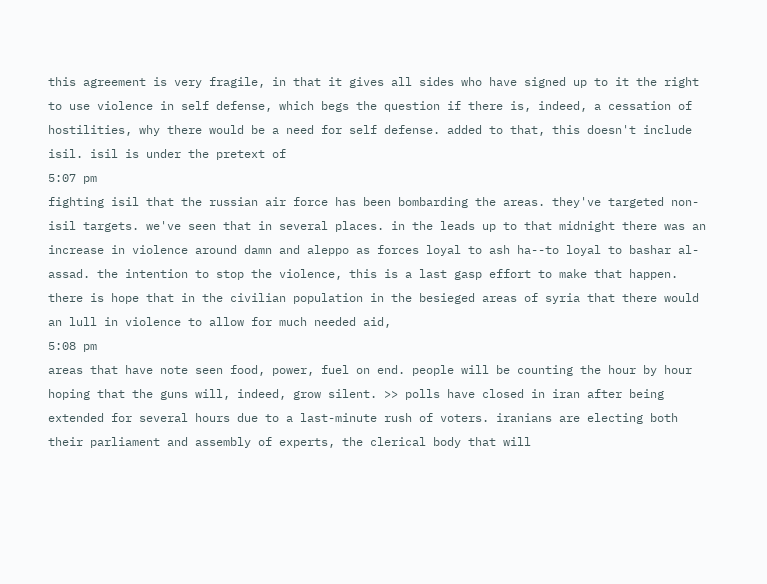this agreement is very fragile, in that it gives all sides who have signed up to it the right to use violence in self defense, which begs the question if there is, indeed, a cessation of hostilities, why there would be a need for self defense. added to that, this doesn't include isil. isil is under the pretext of
5:07 pm
fighting isil that the russian air force has been bombarding the areas. they've targeted non-isil targets. we've seen that in several places. in the leads up to that midnight there was an increase in violence around damn and aleppo as forces loyal to ash ha--to loyal to bashar al-assad. the intention to stop the violence, this is a last gasp effort to make that happen. there is hope that in the civilian population in the besieged areas of syria that there would an lull in violence to allow for much needed aid,
5:08 pm
areas that have note seen food, power, fuel on end. people will be counting the hour by hour hoping that the guns will, indeed, grow silent. >> polls have closed in iran after being extended for several hours due to a last-minute rush of voters. iranians are electing both their parliament and assembly of experts, the clerical body that will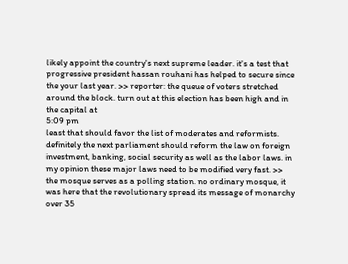likely appoint the country's next supreme leader. it's a test that progressive president hassan rouhani has helped to secure since the your last year. >> reporter: the queue of voters stretched around the block. turn out at this election has been high and in the capital at
5:09 pm
least that should favor the list of moderates and reformists. definitely the next parliament should reform the law on foreign investment, banking, social security as well as the labor laws. in my opinion these major laws need to be modified very fast. >> the mosque serves as a polling station. no ordinary mosque, it was here that the revolutionary spread its message of monarchy over 35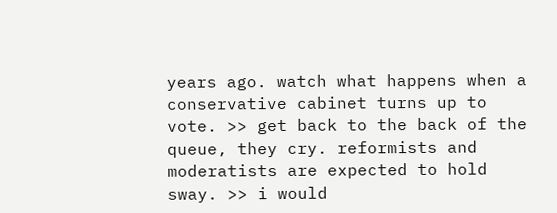years ago. watch what happens when a conservative cabinet turns up to vote. >> get back to the back of the queue, they cry. reformists and moderatists are expected to hold sway. >> i would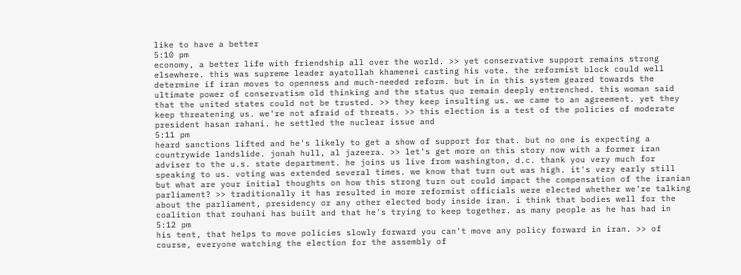like to have a better
5:10 pm
economy, a better life with friendship all over the world. >> yet conservative support remains strong elsewhere. this was supreme leader ayatollah khamenei casting his vote. the reformist block could well determine if iran moves to openness and much-needed reform. but in in this system geared towards the ultimate power of conservatism old thinking and the status quo remain deeply entrenched. this woman said that the united states could not be trusted. >> they keep insulting us. we came to an agreement. yet they keep threatening us. we're not afraid of threats. >> this election is a test of the policies of moderate president hasan rahani. he settled the nuclear issue and
5:11 pm
heard sanctions lifted and he's likely to get a show of support for that. but no one is expecting a countrywide landslide. jonah hull, al jazeera. >> let's get more on this story now with a former iran adviser to the u.s. state department. he joins us live from washington, d.c. thank you very much for speaking to us. voting was extended several times. we know that turn out was high. it's very early still but what are your initial thoughts on how this strong turn out could impact the compensation of the iranian parliament? >> traditionally it has resulted in more reformist officials were elected whether we're talking about the parliament, presidency or any other elected body inside iran. i think that bodies well for the coalition that rouhani has built and that he's trying to keep together. as many people as he has had in
5:12 pm
his tent, that helps to move policies slowly forward you can't move any policy forward in iran. >> of course, everyone watching the election for the assembly of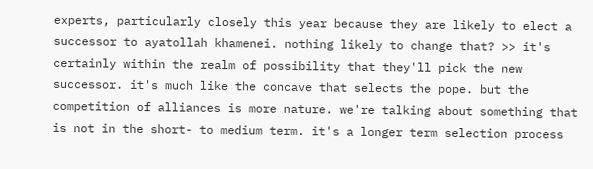experts, particularly closely this year because they are likely to elect a successor to ayatollah khamenei. nothing likely to change that? >> it's certainly within the realm of possibility that they'll pick the new successor. it's much like the concave that selects the pope. but the competition of alliances is more nature. we're talking about something that is not in the short- to medium term. it's a longer term selection process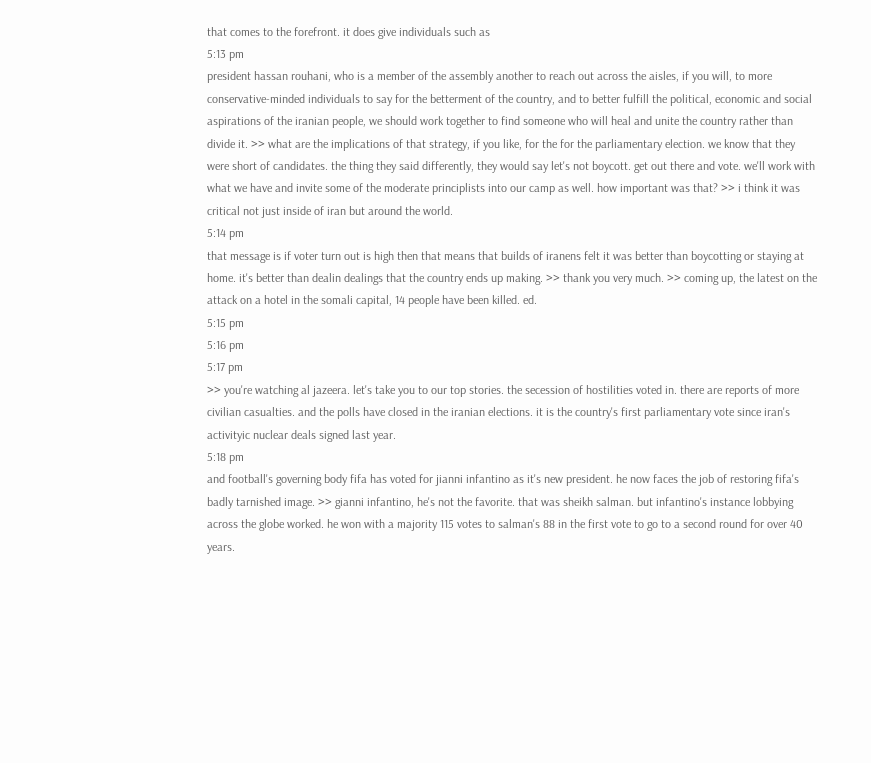that comes to the forefront. it does give individuals such as
5:13 pm
president hassan rouhani, who is a member of the assembly another to reach out across the aisles, if you will, to more conservative-minded individuals to say for the betterment of the country, and to better fulfill the political, economic and social aspirations of the iranian people, we should work together to find someone who will heal and unite the country rather than divide it. >> what are the implications of that strategy, if you like, for the for the parliamentary election. we know that they were short of candidates. the thing they said differently, they would say let's not boycott. get out there and vote. we'll work with what we have and invite some of the moderate principlists into our camp as well. how important was that? >> i think it was critical not just inside of iran but around the world.
5:14 pm
that message is if voter turn out is high then that means that builds of iranens felt it was better than boycotting or staying at home. it's better than dealin dealings that the country ends up making. >> thank you very much. >> coming up, the latest on the attack on a hotel in the somali capital, 14 people have been killed. ed.
5:15 pm
5:16 pm
5:17 pm
>> you're watching al jazeera. let's take you to our top stories. the secession of hostilities voted in. there are reports of more civilian casualties. and the polls have closed in the iranian elections. it is the country's first parliamentary vote since iran's activityic nuclear deals signed last year.
5:18 pm
and football's governing body fifa has voted for jianni infantino as it's new president. he now faces the job of restoring fifa's badly tarnished image. >> gianni infantino, he's not the favorite. that was sheikh salman. but infantino's instance lobbying across the globe worked. he won with a majority 115 votes to salman's 88 in the first vote to go to a second round for over 40 years.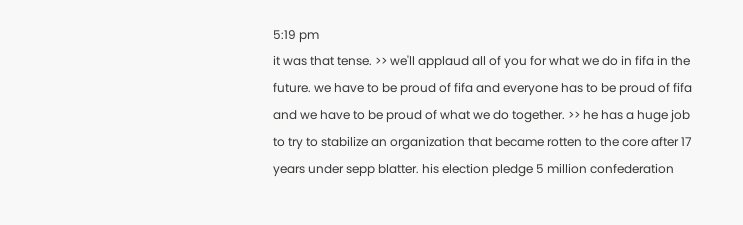5:19 pm
it was that tense. >> we'll applaud all of you for what we do in fifa in the future. we have to be proud of fifa and everyone has to be proud of fifa and we have to be proud of what we do together. >> he has a huge job to try to stabilize an organization that became rotten to the core after 17 years under sepp blatter. his election pledge 5 million confederation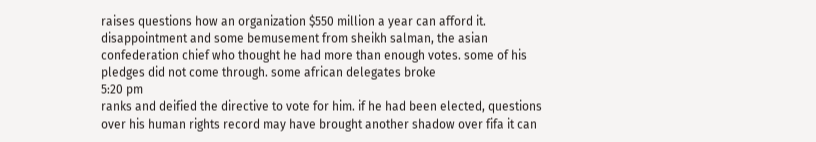raises questions how an organization $550 million a year can afford it. disappointment and some bemusement from sheikh salman, the asian confederation chief who thought he had more than enough votes. some of his pledges did not come through. some african delegates broke
5:20 pm
ranks and deified the directive to vote for him. if he had been elected, questions over his human rights record may have brought another shadow over fifa it can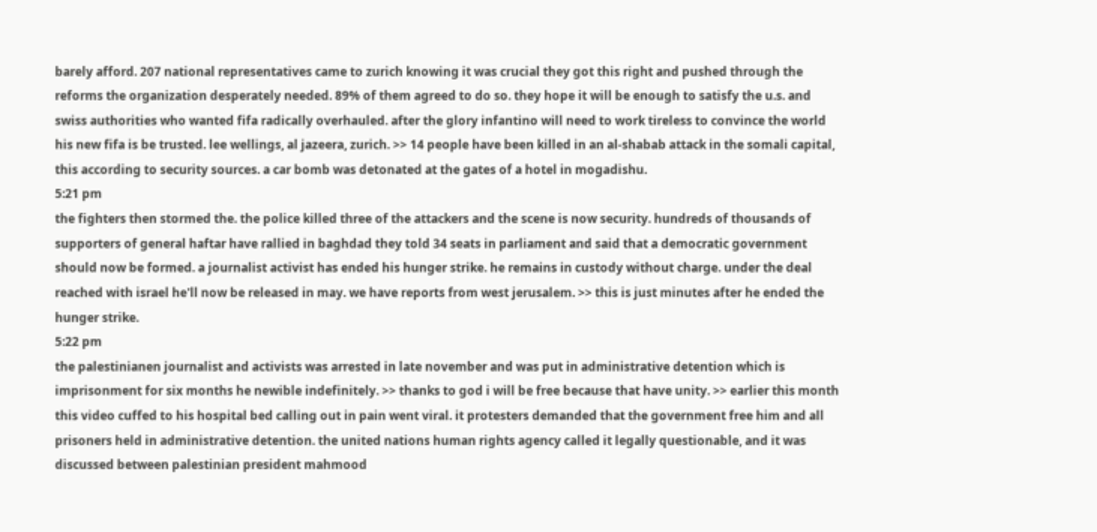barely afford. 207 national representatives came to zurich knowing it was crucial they got this right and pushed through the reforms the organization desperately needed. 89% of them agreed to do so. they hope it will be enough to satisfy the u.s. and swiss authorities who wanted fifa radically overhauled. after the glory infantino will need to work tireless to convince the world his new fifa is be trusted. lee wellings, al jazeera, zurich. >> 14 people have been killed in an al-shabab attack in the somali capital, this according to security sources. a car bomb was detonated at the gates of a hotel in mogadishu.
5:21 pm
the fighters then stormed the. the police killed three of the attackers and the scene is now security. hundreds of thousands of supporters of general haftar have rallied in baghdad they told 34 seats in parliament and said that a democratic government should now be formed. a journalist activist has ended his hunger strike. he remains in custody without charge. under the deal reached with israel he'll now be released in may. we have reports from west jerusalem. >> this is just minutes after he ended the hunger strike.
5:22 pm
the palestinianen journalist and activists was arrested in late november and was put in administrative detention which is imprisonment for six months he newible indefinitely. >> thanks to god i will be free because that have unity. >> earlier this month this video cuffed to his hospital bed calling out in pain went viral. it protesters demanded that the government free him and all prisoners held in administrative detention. the united nations human rights agency called it legally questionable, and it was discussed between palestinian president mahmood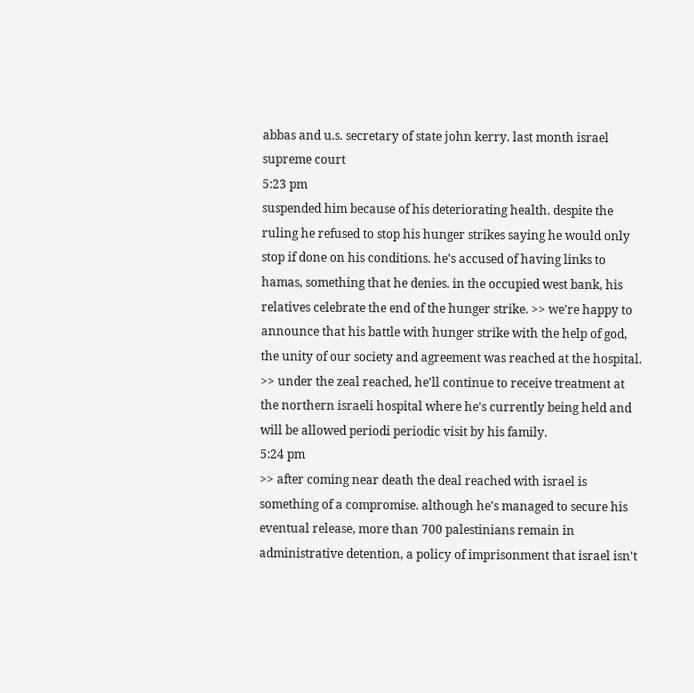abbas and u.s. secretary of state john kerry. last month israel supreme court
5:23 pm
suspended him because of his deteriorating health. despite the ruling he refused to stop his hunger strikes saying he would only stop if done on his conditions. he's accused of having links to hamas, something that he denies. in the occupied west bank, his relatives celebrate the end of the hunger strike. >> we're happy to announce that his battle with hunger strike with the help of god, the unity of our society and agreement was reached at the hospital. >> under the zeal reached, he'll continue to receive treatment at the northern israeli hospital where he's currently being held and will be allowed periodi periodic visit by his family.
5:24 pm
>> after coming near death the deal reached with israel is something of a compromise. although he's managed to secure his eventual release, more than 700 palestinians remain in administrative detention, a policy of imprisonment that israel isn't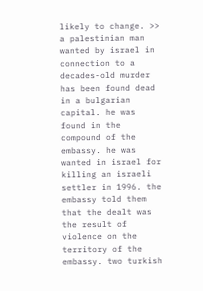likely to change. >> a palestinian man wanted by israel in connection to a decades-old murder has been found dead in a bulgarian capital. he was found in the compound of the embassy. he was wanted in israel for killing an israeli settler in 1996. the embassy told them that the dealt was the result of violence on the territory of the embassy. two turkish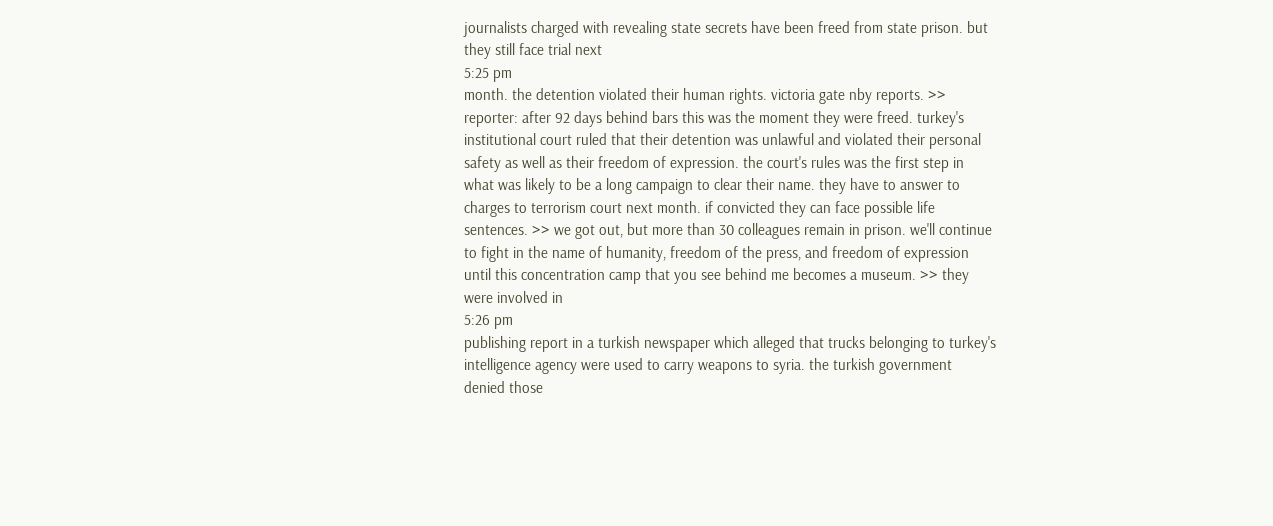journalists charged with revealing state secrets have been freed from state prison. but they still face trial next
5:25 pm
month. the detention violated their human rights. victoria gate nby reports. >> reporter: after 92 days behind bars this was the moment they were freed. turkey's institutional court ruled that their detention was unlawful and violated their personal safety as well as their freedom of expression. the court's rules was the first step in what was likely to be a long campaign to clear their name. they have to answer to charges to terrorism court next month. if convicted they can face possible life sentences. >> we got out, but more than 30 colleagues remain in prison. we'll continue to fight in the name of humanity, freedom of the press, and freedom of expression until this concentration camp that you see behind me becomes a museum. >> they were involved in
5:26 pm
publishing report in a turkish newspaper which alleged that trucks belonging to turkey's intelligence agency were used to carry weapons to syria. the turkish government denied those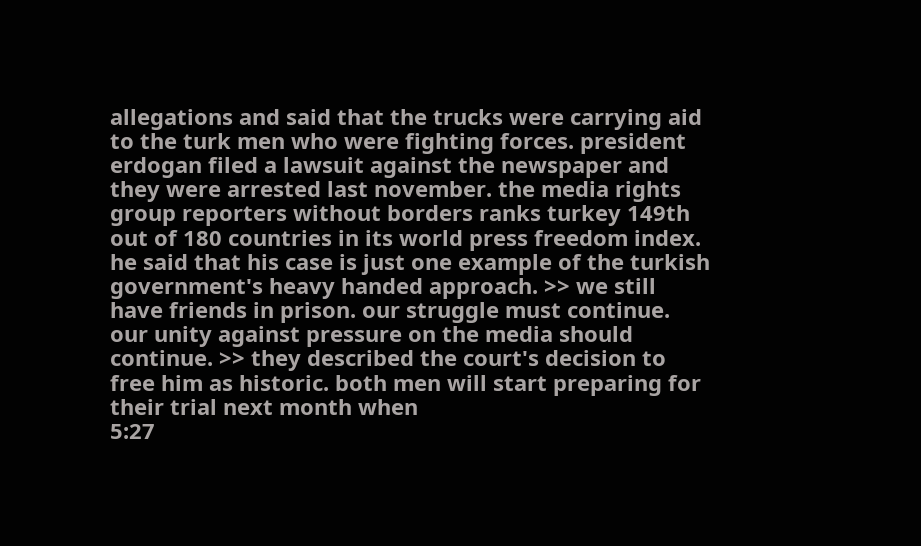allegations and said that the trucks were carrying aid to the turk men who were fighting forces. president erdogan filed a lawsuit against the newspaper and they were arrested last november. the media rights group reporters without borders ranks turkey 149th out of 180 countries in its world press freedom index. he said that his case is just one example of the turkish government's heavy handed approach. >> we still have friends in prison. our struggle must continue. our unity against pressure on the media should continue. >> they described the court's decision to free him as historic. both men will start preparing for their trial next month when
5:27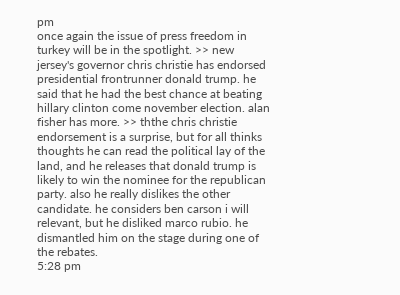pm
once again the issue of press freedom in turkey will be in the spotlight. >> new jersey's governor chris christie has endorsed presidential frontrunner donald trump. he said that he had the best chance at beating hillary clinton come november election. alan fisher has more. >> ththe chris christie endorsement is a surprise, but for all thinks thoughts he can read the political lay of the land, and he releases that donald trump is likely to win the nominee for the republican party. also he really dislikes the other candidate. he considers ben carson i will relevant, but he disliked marco rubio. he dismantled him on the stage during one of the rebates.
5:28 pm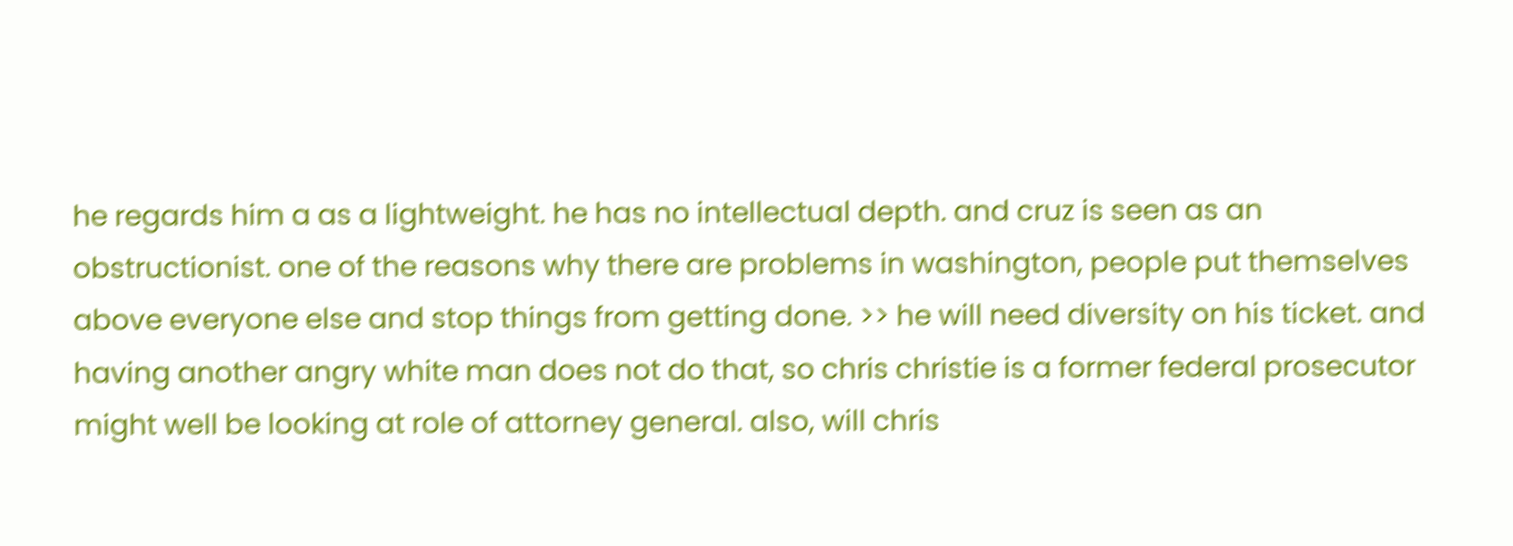he regards him a as a lightweight. he has no intellectual depth. and cruz is seen as an obstructionist. one of the reasons why there are problems in washington, people put themselves above everyone else and stop things from getting done. >> he will need diversity on his ticket. and having another angry white man does not do that, so chris christie is a former federal prosecutor might well be looking at role of attorney general. also, will chris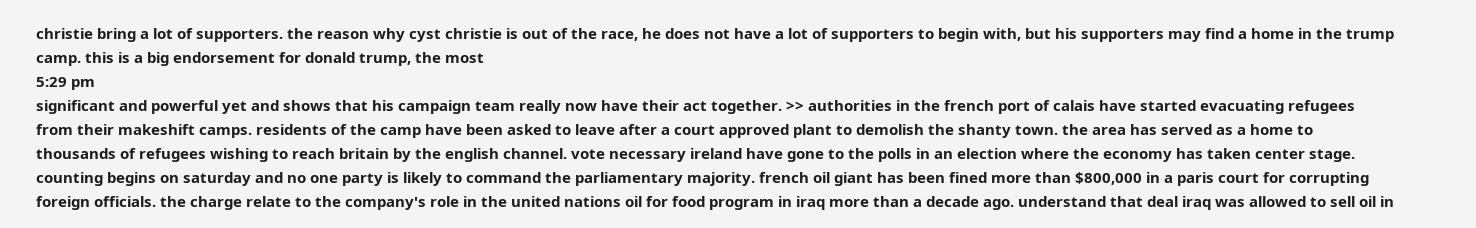christie bring a lot of supporters. the reason why cyst christie is out of the race, he does not have a lot of supporters to begin with, but his supporters may find a home in the trump camp. this is a big endorsement for donald trump, the most
5:29 pm
significant and powerful yet and shows that his campaign team really now have their act together. >> authorities in the french port of calais have started evacuating refugees from their makeshift camps. residents of the camp have been asked to leave after a court approved plant to demolish the shanty town. the area has served as a home to thousands of refugees wishing to reach britain by the english channel. vote necessary ireland have gone to the polls in an election where the economy has taken center stage. counting begins on saturday and no one party is likely to command the parliamentary majority. french oil giant has been fined more than $800,000 in a paris court for corrupting foreign officials. the charge relate to the company's role in the united nations oil for food program in iraq more than a decade ago. understand that deal iraq was allowed to sell oil in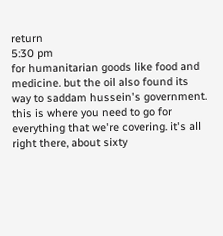return
5:30 pm
for humanitarian goods like food and medicine. but the oil also found its way to saddam hussein's government. this is where you need to go for everything that we're covering. it's all right there, about sixty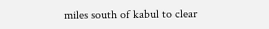miles south of kabul to clear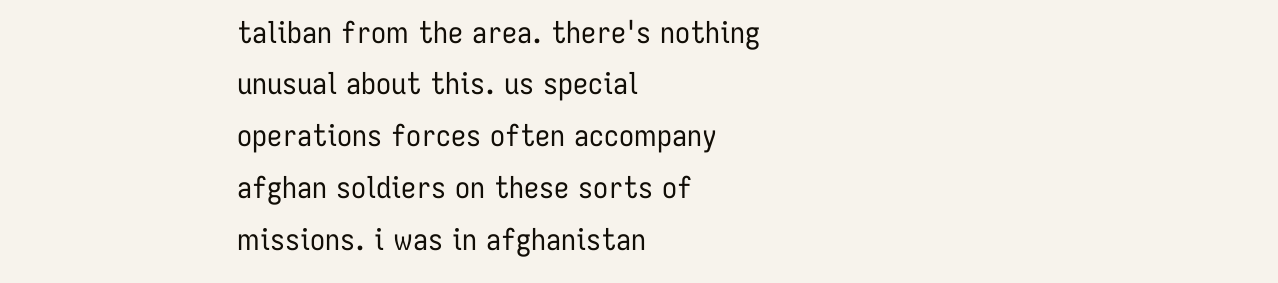taliban from the area. there's nothing unusual about this. us special operations forces often accompany afghan soldiers on these sorts of missions. i was in afghanistan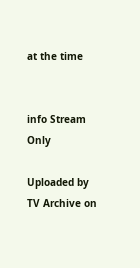at the time


info Stream Only

Uploaded by TV Archive on